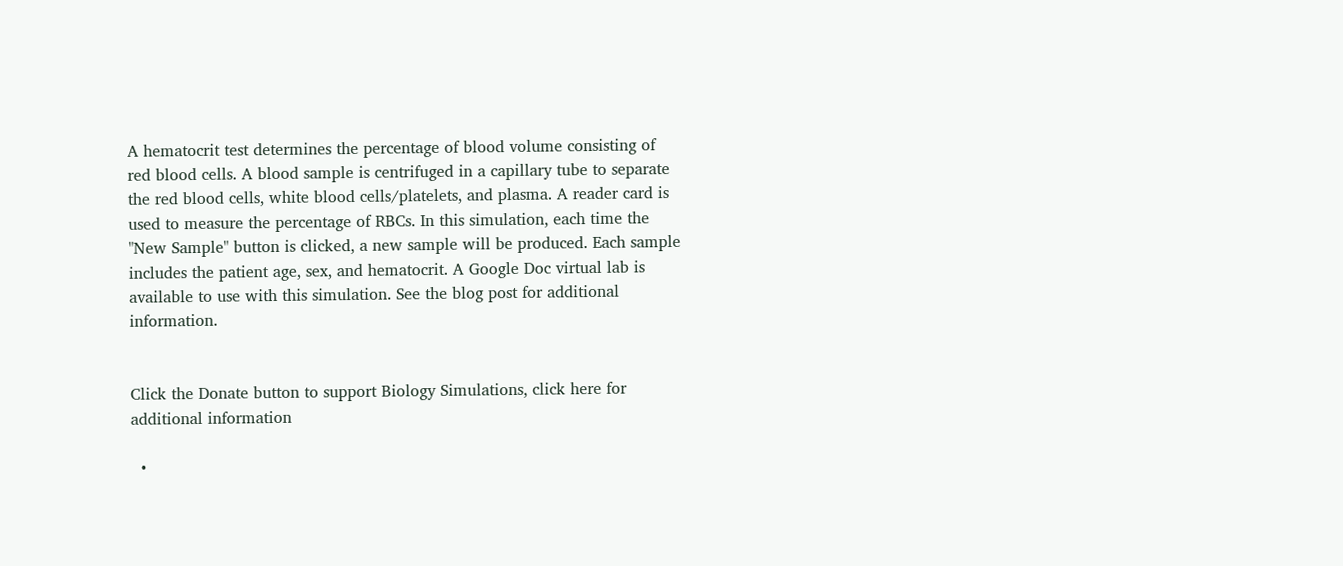A hematocrit test determines the percentage of blood volume consisting of red blood cells. A blood sample is centrifuged in a capillary tube to separate the red blood cells, white blood cells/platelets, and plasma. A reader card is used to measure the percentage of RBCs. In this simulation, each time the "New Sample" button is clicked, a new sample will be produced. Each sample includes the patient age, sex, and hematocrit. A Google Doc virtual lab is available to use with this simulation. See the blog post for additional information.


Click the Donate button to support Biology Simulations, click here for additional information

  •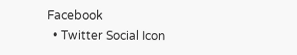Facebook
  • Twitter Social Icon